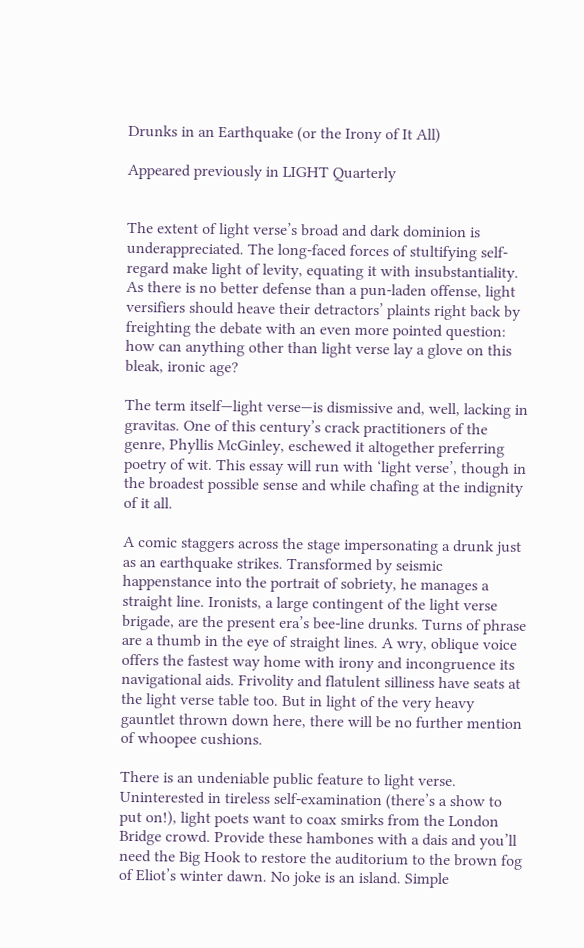Drunks in an Earthquake (or the Irony of It All)

Appeared previously in LIGHT Quarterly


The extent of light verse’s broad and dark dominion is underappreciated. The long-faced forces of stultifying self-regard make light of levity, equating it with insubstantiality. As there is no better defense than a pun-laden offense, light versifiers should heave their detractors’ plaints right back by freighting the debate with an even more pointed question: how can anything other than light verse lay a glove on this bleak, ironic age?

The term itself—light verse—is dismissive and, well, lacking in gravitas. One of this century’s crack practitioners of the genre, Phyllis McGinley, eschewed it altogether preferring poetry of wit. This essay will run with ‘light verse’, though in the broadest possible sense and while chafing at the indignity of it all.

A comic staggers across the stage impersonating a drunk just as an earthquake strikes. Transformed by seismic happenstance into the portrait of sobriety, he manages a straight line. Ironists, a large contingent of the light verse brigade, are the present era’s bee-line drunks. Turns of phrase are a thumb in the eye of straight lines. A wry, oblique voice offers the fastest way home with irony and incongruence its navigational aids. Frivolity and flatulent silliness have seats at the light verse table too. But in light of the very heavy gauntlet thrown down here, there will be no further mention of whoopee cushions.

There is an undeniable public feature to light verse. Uninterested in tireless self-examination (there’s a show to put on!), light poets want to coax smirks from the London Bridge crowd. Provide these hambones with a dais and you’ll need the Big Hook to restore the auditorium to the brown fog of Eliot’s winter dawn. No joke is an island. Simple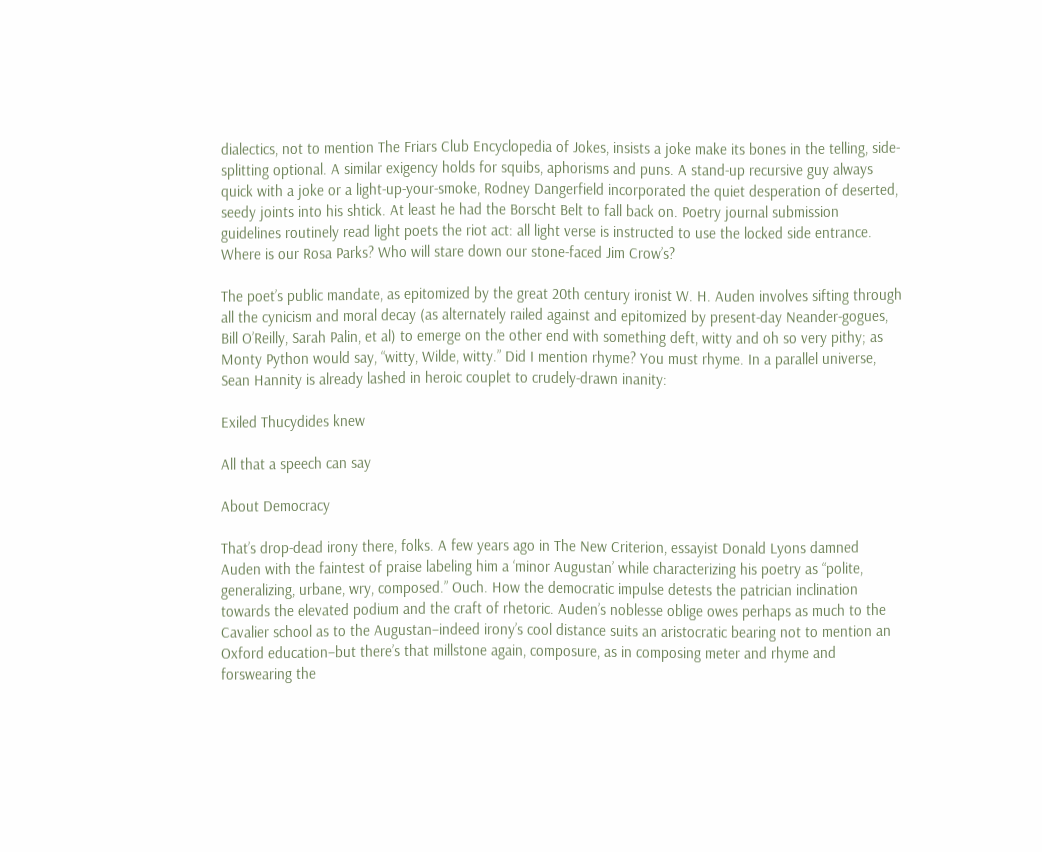dialectics, not to mention The Friars Club Encyclopedia of Jokes, insists a joke make its bones in the telling, side-splitting optional. A similar exigency holds for squibs, aphorisms and puns. A stand-up recursive guy always quick with a joke or a light-up-your-smoke, Rodney Dangerfield incorporated the quiet desperation of deserted, seedy joints into his shtick. At least he had the Borscht Belt to fall back on. Poetry journal submission guidelines routinely read light poets the riot act: all light verse is instructed to use the locked side entrance. Where is our Rosa Parks? Who will stare down our stone-faced Jim Crow’s?

The poet’s public mandate, as epitomized by the great 20th century ironist W. H. Auden involves sifting through all the cynicism and moral decay (as alternately railed against and epitomized by present-day Neander-gogues, Bill O’Reilly, Sarah Palin, et al) to emerge on the other end with something deft, witty and oh so very pithy; as Monty Python would say, “witty, Wilde, witty.” Did I mention rhyme? You must rhyme. In a parallel universe, Sean Hannity is already lashed in heroic couplet to crudely-drawn inanity:

Exiled Thucydides knew

All that a speech can say

About Democracy

That’s drop-dead irony there, folks. A few years ago in The New Criterion, essayist Donald Lyons damned Auden with the faintest of praise labeling him a ‘minor Augustan’ while characterizing his poetry as “polite, generalizing, urbane, wry, composed.” Ouch. How the democratic impulse detests the patrician inclination towards the elevated podium and the craft of rhetoric. Auden’s noblesse oblige owes perhaps as much to the Cavalier school as to the Augustan–indeed irony’s cool distance suits an aristocratic bearing not to mention an Oxford education–but there’s that millstone again, composure, as in composing meter and rhyme and forswearing the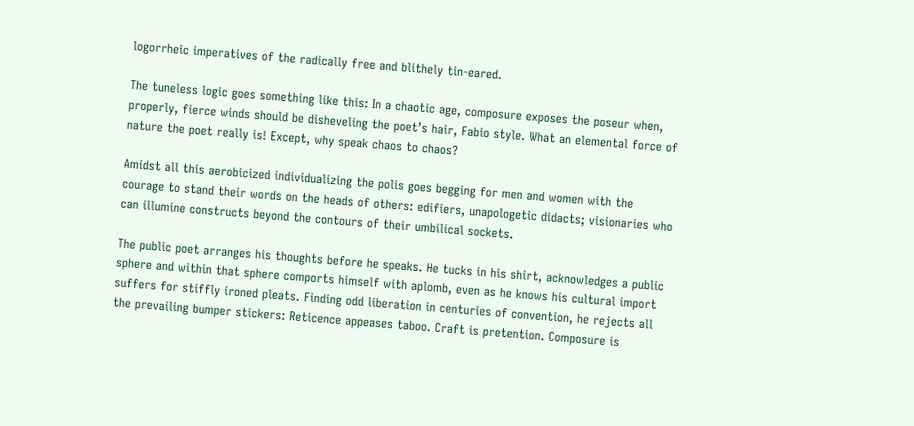logorrheic imperatives of the radically free and blithely tin-eared.

The tuneless logic goes something like this: In a chaotic age, composure exposes the poseur when, properly, fierce winds should be disheveling the poet’s hair, Fabio style. What an elemental force of nature the poet really is! Except, why speak chaos to chaos?

Amidst all this aerobicized individualizing the polis goes begging for men and women with the courage to stand their words on the heads of others: edifiers, unapologetic didacts; visionaries who can illumine constructs beyond the contours of their umbilical sockets.

The public poet arranges his thoughts before he speaks. He tucks in his shirt, acknowledges a public sphere and within that sphere comports himself with aplomb, even as he knows his cultural import suffers for stiffly ironed pleats. Finding odd liberation in centuries of convention, he rejects all the prevailing bumper stickers: Reticence appeases taboo. Craft is pretention. Composure is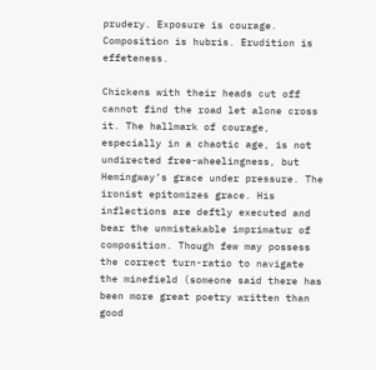prudery. Exposure is courage. Composition is hubris. Erudition is effeteness.

Chickens with their heads cut off cannot find the road let alone cross it. The hallmark of courage, especially in a chaotic age, is not undirected free-wheelingness, but Hemingway’s grace under pressure. The ironist epitomizes grace. His inflections are deftly executed and bear the unmistakable imprimatur of composition. Though few may possess the correct turn-ratio to navigate the minefield (someone said there has been more great poetry written than good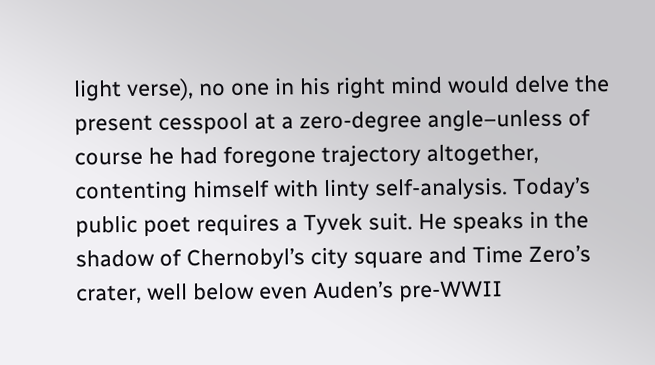light verse), no one in his right mind would delve the present cesspool at a zero-degree angle–unless of course he had foregone trajectory altogether, contenting himself with linty self-analysis. Today’s public poet requires a Tyvek suit. He speaks in the shadow of Chernobyl’s city square and Time Zero’s crater, well below even Auden’s pre-WWII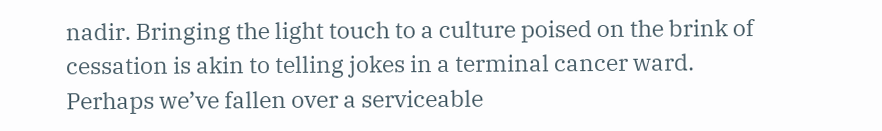nadir. Bringing the light touch to a culture poised on the brink of cessation is akin to telling jokes in a terminal cancer ward. Perhaps we’ve fallen over a serviceable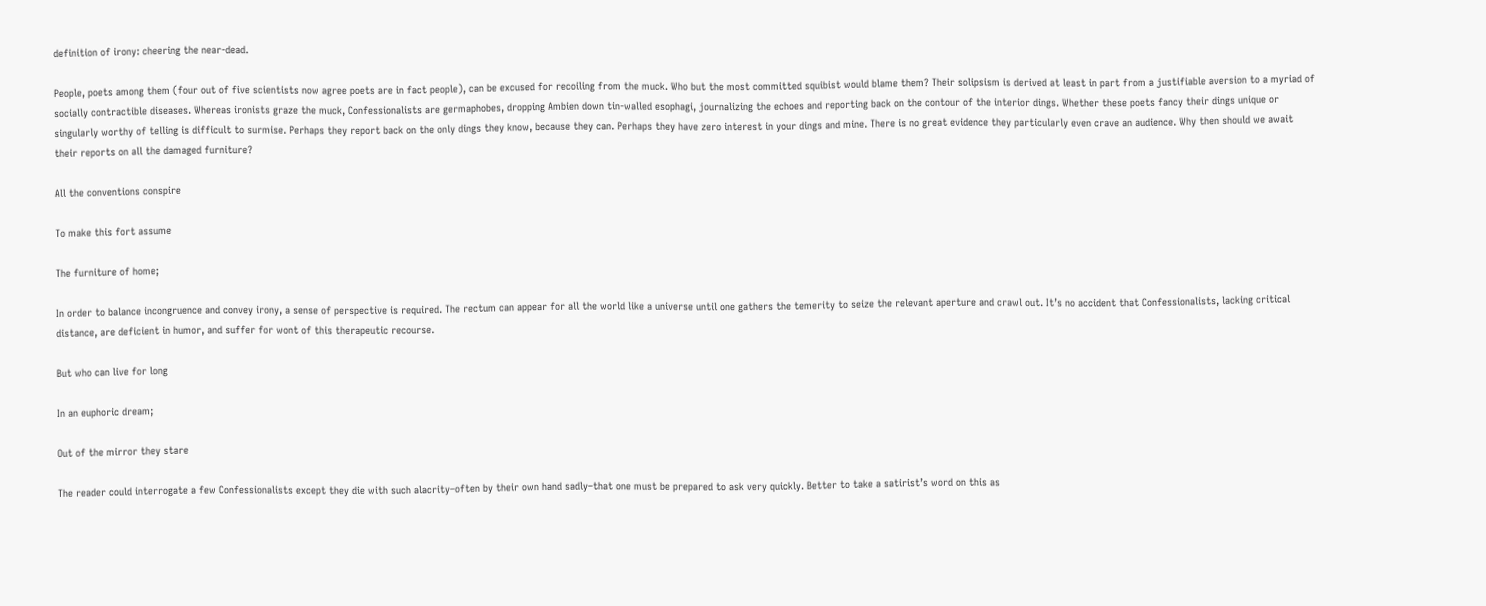definition of irony: cheering the near-dead.

People, poets among them (four out of five scientists now agree poets are in fact people), can be excused for recoiling from the muck. Who but the most committed squibist would blame them? Their solipsism is derived at least in part from a justifiable aversion to a myriad of socially contractible diseases. Whereas ironists graze the muck, Confessionalists are germaphobes, dropping Ambien down tin-walled esophagi, journalizing the echoes and reporting back on the contour of the interior dings. Whether these poets fancy their dings unique or singularly worthy of telling is difficult to surmise. Perhaps they report back on the only dings they know, because they can. Perhaps they have zero interest in your dings and mine. There is no great evidence they particularly even crave an audience. Why then should we await their reports on all the damaged furniture?

All the conventions conspire

To make this fort assume

The furniture of home;

In order to balance incongruence and convey irony, a sense of perspective is required. The rectum can appear for all the world like a universe until one gathers the temerity to seize the relevant aperture and crawl out. It’s no accident that Confessionalists, lacking critical distance, are deficient in humor, and suffer for wont of this therapeutic recourse.

But who can live for long

In an euphoric dream;

Out of the mirror they stare

The reader could interrogate a few Confessionalists except they die with such alacrity–often by their own hand sadly–that one must be prepared to ask very quickly. Better to take a satirist’s word on this as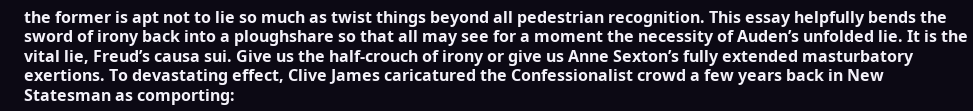the former is apt not to lie so much as twist things beyond all pedestrian recognition. This essay helpfully bends the sword of irony back into a ploughshare so that all may see for a moment the necessity of Auden’s unfolded lie. It is the vital lie, Freud’s causa sui. Give us the half-crouch of irony or give us Anne Sexton’s fully extended masturbatory exertions. To devastating effect, Clive James caricatured the Confessionalist crowd a few years back in New Statesman as comporting: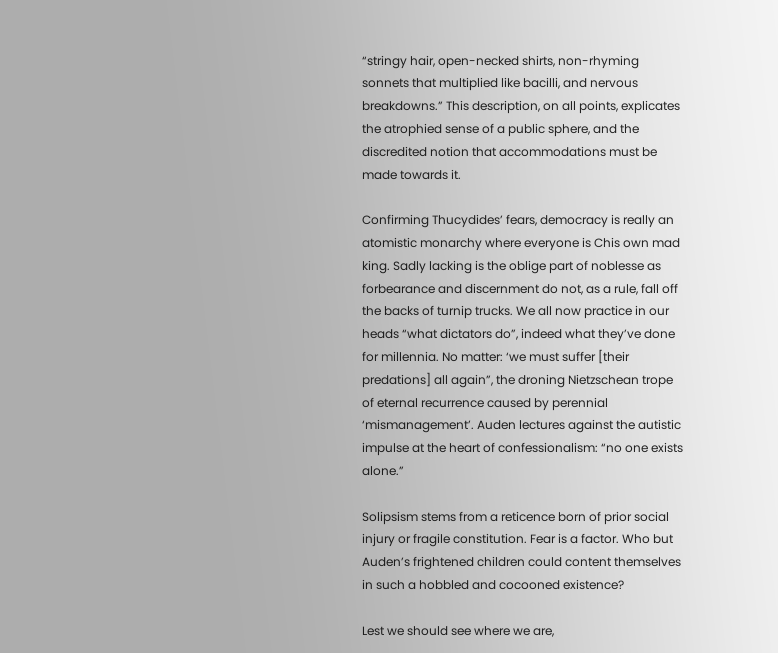“stringy hair, open-necked shirts, non-rhyming sonnets that multiplied like bacilli, and nervous breakdowns.” This description, on all points, explicates the atrophied sense of a public sphere, and the discredited notion that accommodations must be made towards it.

Confirming Thucydides’ fears, democracy is really an atomistic monarchy where everyone is Chis own mad king. Sadly lacking is the oblige part of noblesse as forbearance and discernment do not, as a rule, fall off the backs of turnip trucks. We all now practice in our heads “what dictators do”, indeed what they’ve done for millennia. No matter: ‘we must suffer [their predations] all again”, the droning Nietzschean trope of eternal recurrence caused by perennial ‘mismanagement’. Auden lectures against the autistic impulse at the heart of confessionalism: “no one exists alone.”

Solipsism stems from a reticence born of prior social injury or fragile constitution. Fear is a factor. Who but Auden’s frightened children could content themselves in such a hobbled and cocooned existence?

Lest we should see where we are,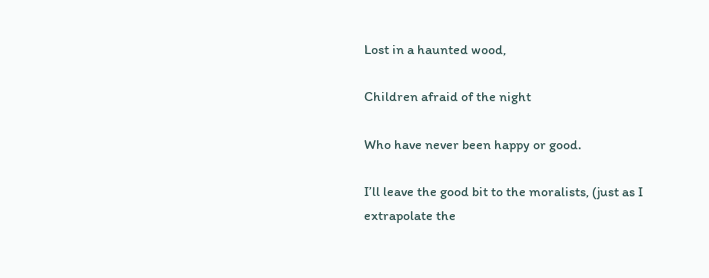Lost in a haunted wood,

Children afraid of the night

Who have never been happy or good.

I’ll leave the good bit to the moralists, (just as I extrapolate the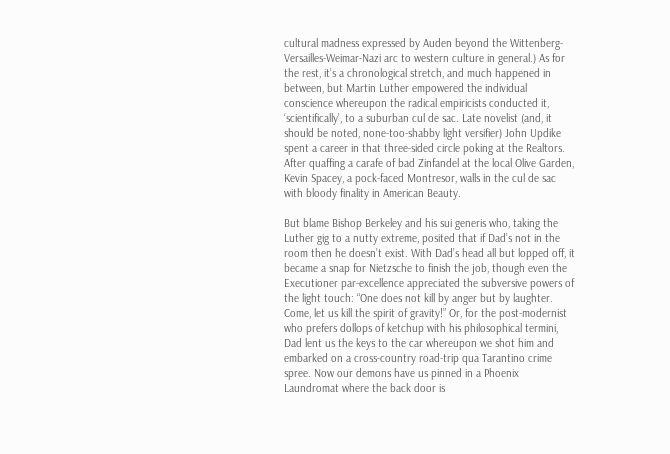cultural madness expressed by Auden beyond the Wittenberg-Versailles-Weimar-Nazi arc to western culture in general.) As for the rest, it’s a chronological stretch, and much happened in between, but Martin Luther empowered the individual conscience whereupon the radical empiricists conducted it, ‘scientifically’, to a suburban cul de sac. Late novelist (and, it should be noted, none-too-shabby light versifier) John Updike spent a career in that three-sided circle poking at the Realtors. After quaffing a carafe of bad Zinfandel at the local Olive Garden, Kevin Spacey, a pock-faced Montresor, walls in the cul de sac with bloody finality in American Beauty.

But blame Bishop Berkeley and his sui generis who, taking the Luther gig to a nutty extreme, posited that if Dad’s not in the room then he doesn’t exist. With Dad’s head all but lopped off, it became a snap for Nietzsche to finish the job, though even the Executioner par-excellence appreciated the subversive powers of the light touch: “One does not kill by anger but by laughter. Come, let us kill the spirit of gravity!” Or, for the post-modernist who prefers dollops of ketchup with his philosophical termini, Dad lent us the keys to the car whereupon we shot him and embarked on a cross-country road-trip qua Tarantino crime spree. Now our demons have us pinned in a Phoenix Laundromat where the back door is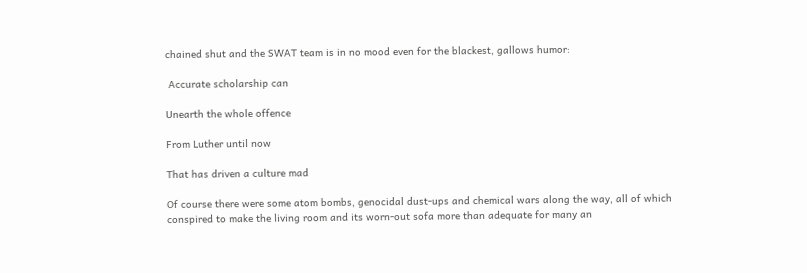chained shut and the SWAT team is in no mood even for the blackest, gallows humor:

 Accurate scholarship can

Unearth the whole offence

From Luther until now

That has driven a culture mad

Of course there were some atom bombs, genocidal dust-ups and chemical wars along the way, all of which conspired to make the living room and its worn-out sofa more than adequate for many an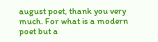august poet, thank you very much. For what is a modern poet but a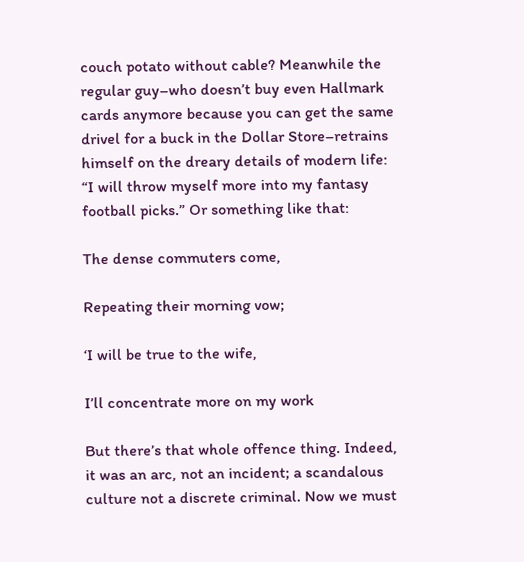couch potato without cable? Meanwhile the regular guy–who doesn’t buy even Hallmark cards anymore because you can get the same drivel for a buck in the Dollar Store–retrains himself on the dreary details of modern life: “I will throw myself more into my fantasy football picks.” Or something like that:

The dense commuters come,

Repeating their morning vow;

‘I will be true to the wife,

I’ll concentrate more on my work

But there’s that whole offence thing. Indeed, it was an arc, not an incident; a scandalous culture not a discrete criminal. Now we must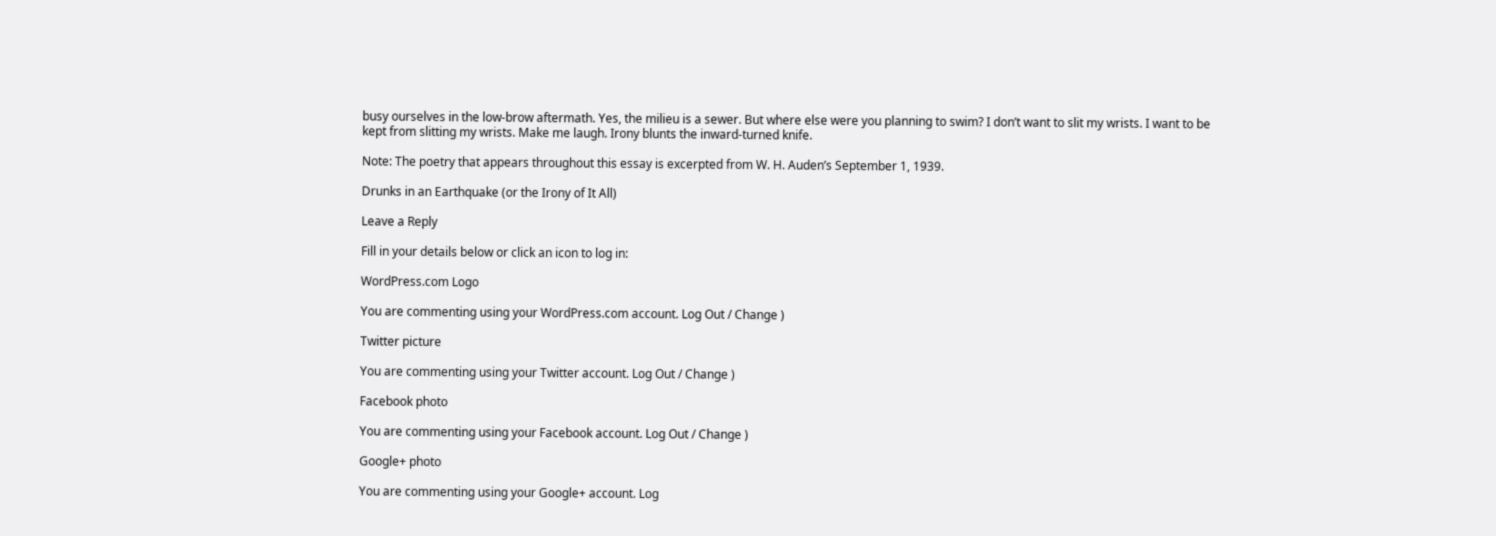busy ourselves in the low-brow aftermath. Yes, the milieu is a sewer. But where else were you planning to swim? I don’t want to slit my wrists. I want to be kept from slitting my wrists. Make me laugh. Irony blunts the inward-turned knife.

Note: The poetry that appears throughout this essay is excerpted from W. H. Auden’s September 1, 1939.

Drunks in an Earthquake (or the Irony of It All)

Leave a Reply

Fill in your details below or click an icon to log in:

WordPress.com Logo

You are commenting using your WordPress.com account. Log Out / Change )

Twitter picture

You are commenting using your Twitter account. Log Out / Change )

Facebook photo

You are commenting using your Facebook account. Log Out / Change )

Google+ photo

You are commenting using your Google+ account. Log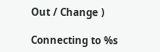Out / Change )

Connecting to %s